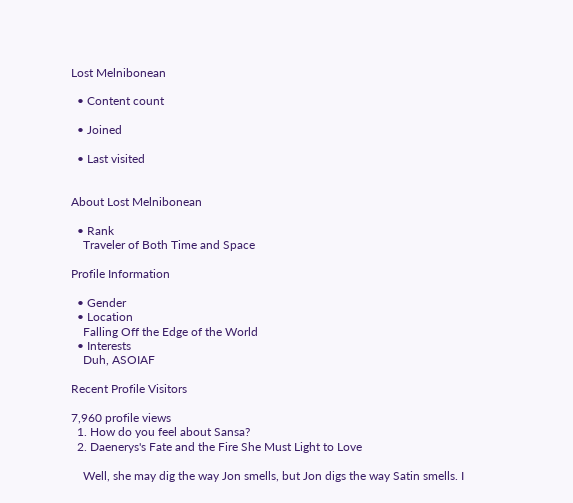Lost Melnibonean

  • Content count

  • Joined

  • Last visited


About Lost Melnibonean

  • Rank
    Traveler of Both Time and Space

Profile Information

  • Gender
  • Location
    Falling Off the Edge of the World
  • Interests
    Duh, ASOIAF

Recent Profile Visitors

7,960 profile views
  1. How do you feel about Sansa?
  2. Daenerys's Fate and the Fire She Must Light to Love

    Well, she may dig the way Jon smells, but Jon digs the way Satin smells. I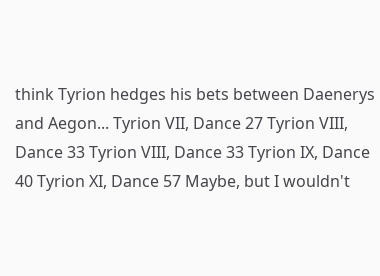think Tyrion hedges his bets between Daenerys and Aegon... Tyrion VII, Dance 27 Tyrion VIII, Dance 33 Tyrion VIII, Dance 33 Tyrion IX, Dance 40 Tyrion XI, Dance 57 Maybe, but I wouldn't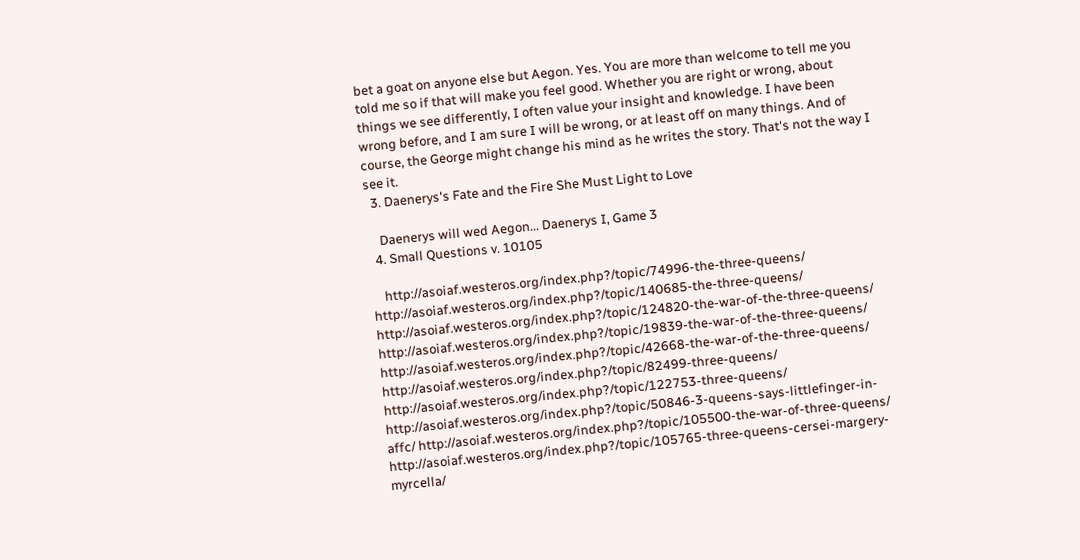bet a goat on anyone else but Aegon. Yes. You are more than welcome to tell me you told me so if that will make you feel good. Whether you are right or wrong, about things we see differently, I often value your insight and knowledge. I have been wrong before, and I am sure I will be wrong, or at least off on many things. And of course, the George might change his mind as he writes the story. That's not the way I see it.
  3. Daenerys's Fate and the Fire She Must Light to Love

    Daenerys will wed Aegon... Daenerys I, Game 3
  4. Small Questions v. 10105

    http://asoiaf.westeros.org/index.php?/topic/74996-the-three-queens/ http://asoiaf.westeros.org/index.php?/topic/140685-the-three-queens/ http://asoiaf.westeros.org/index.php?/topic/124820-the-war-of-the-three-queens/ http://asoiaf.westeros.org/index.php?/topic/19839-the-war-of-the-three-queens/ http://asoiaf.westeros.org/index.php?/topic/42668-the-war-of-the-three-queens/ http://asoiaf.westeros.org/index.php?/topic/82499-three-queens/ http://asoiaf.westeros.org/index.php?/topic/122753-three-queens/ http://asoiaf.westeros.org/index.php?/topic/50846-3-queens-says-littlefinger-in-affc/ http://asoiaf.westeros.org/index.php?/topic/105500-the-war-of-three-queens/ http://asoiaf.westeros.org/index.php?/topic/105765-three-queens-cersei-margery-myrcella/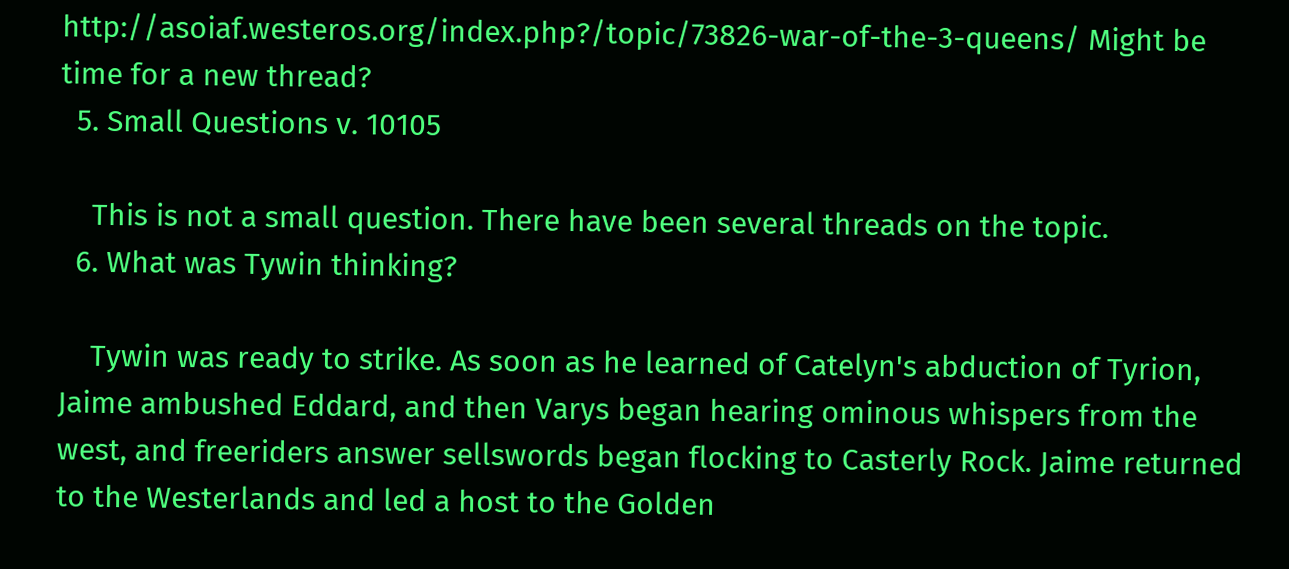http://asoiaf.westeros.org/index.php?/topic/73826-war-of-the-3-queens/ Might be time for a new thread?
  5. Small Questions v. 10105

    This is not a small question. There have been several threads on the topic.
  6. What was Tywin thinking?

    Tywin was ready to strike. As soon as he learned of Catelyn's abduction of Tyrion, Jaime ambushed Eddard, and then Varys began hearing ominous whispers from the west, and freeriders answer sellswords began flocking to Casterly Rock. Jaime returned to the Westerlands and led a host to the Golden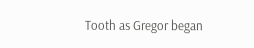Tooth as Gregor began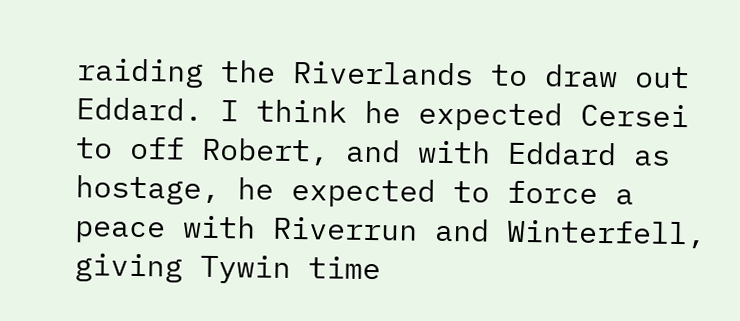raiding the Riverlands to draw out Eddard. I think he expected Cersei to off Robert, and with Eddard as hostage, he expected to force a peace with Riverrun and Winterfell, giving Tywin time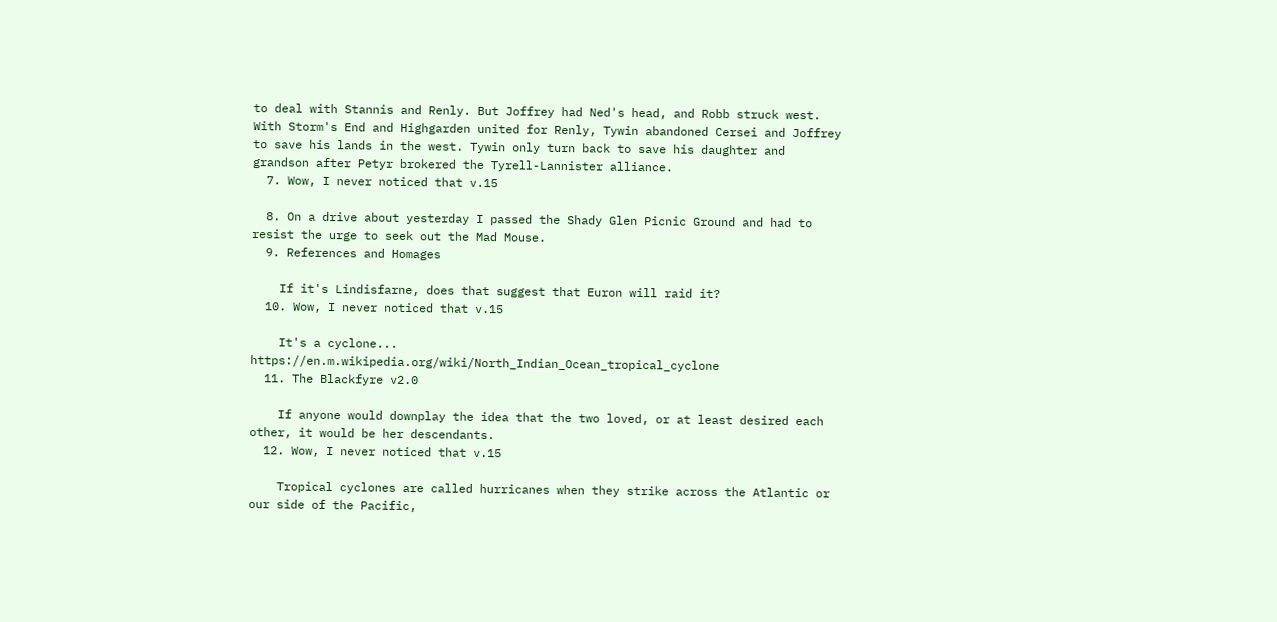to deal with Stannis and Renly. But Joffrey had Ned's head, and Robb struck west. With Storm's End and Highgarden united for Renly, Tywin abandoned Cersei and Joffrey to save his lands in the west. Tywin only turn back to save his daughter and grandson after Petyr brokered the Tyrell-Lannister alliance.
  7. Wow, I never noticed that v.15

  8. On a drive about yesterday I passed the Shady Glen Picnic Ground and had to resist the urge to seek out the Mad Mouse.
  9. References and Homages

    If it's Lindisfarne, does that suggest that Euron will raid it?
  10. Wow, I never noticed that v.15

    It's a cyclone... https://en.m.wikipedia.org/wiki/North_Indian_Ocean_tropical_cyclone
  11. The Blackfyre v2.0

    If anyone would downplay the idea that the two loved, or at least desired each other, it would be her descendants.
  12. Wow, I never noticed that v.15

    Tropical cyclones are called hurricanes when they strike across the Atlantic or our side of the Pacific,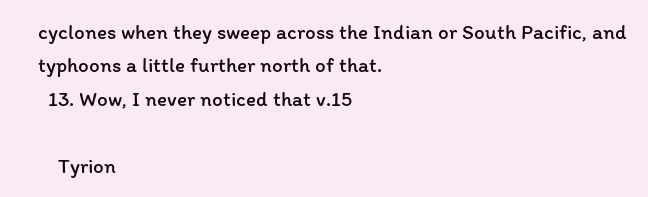cyclones when they sweep across the Indian or South Pacific, and typhoons a little further north of that.
  13. Wow, I never noticed that v.15

    Tyrion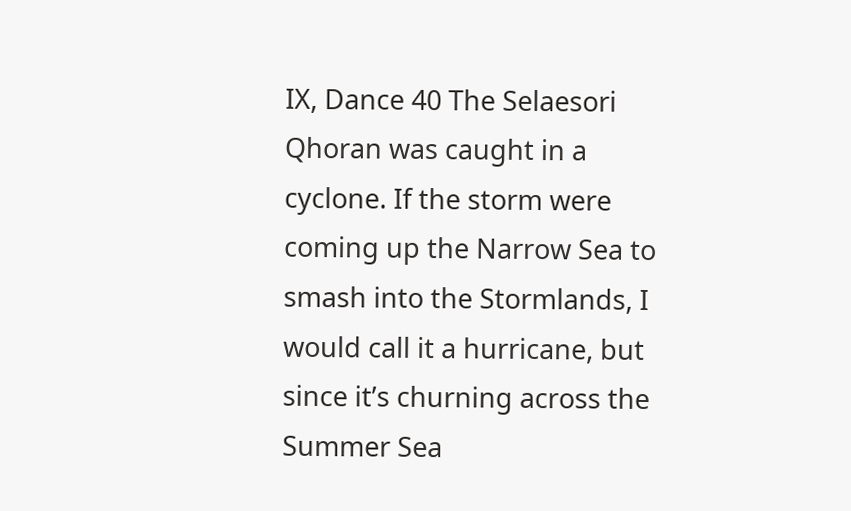IX, Dance 40 The Selaesori Qhoran was caught in a cyclone. If the storm were coming up the Narrow Sea to smash into the Stormlands, I would call it a hurricane, but since it’s churning across the Summer Sea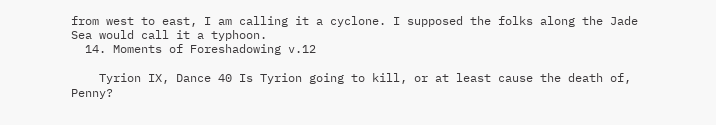from west to east, I am calling it a cyclone. I supposed the folks along the Jade Sea would call it a typhoon.
  14. Moments of Foreshadowing v.12

    Tyrion IX, Dance 40 Is Tyrion going to kill, or at least cause the death of, Penny?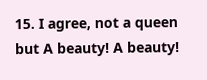15. I agree, not a queen but A beauty! A beauty!